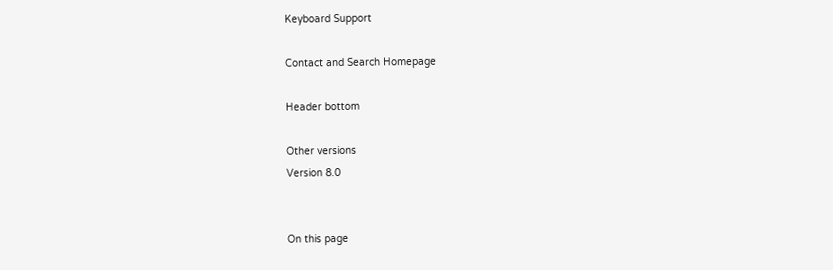Keyboard Support

Contact and Search Homepage

Header bottom

Other versions
Version 8.0


On this page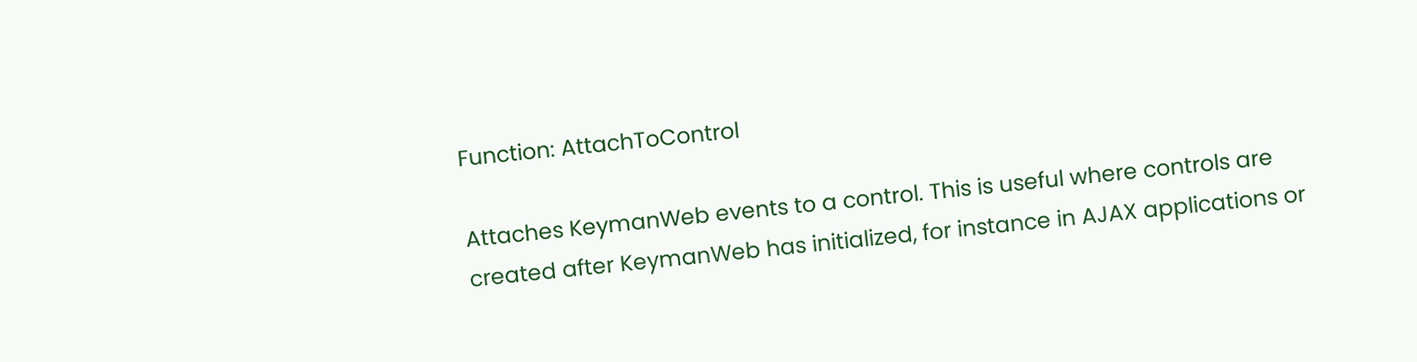Function: AttachToControl

Attaches KeymanWeb events to a control. This is useful where controls are created after KeymanWeb has initialized, for instance in AJAX applications or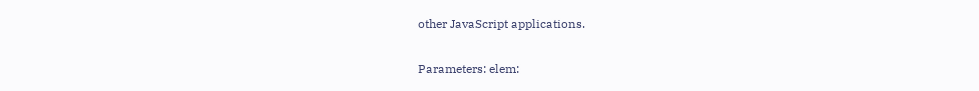other JavaScript applications.

Parameters: elem: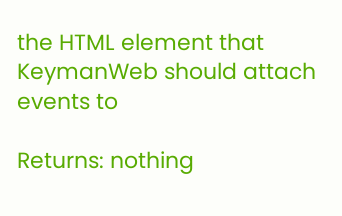the HTML element that KeymanWeb should attach events to

Returns: nothing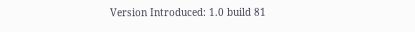Version Introduced: 1.0 build 81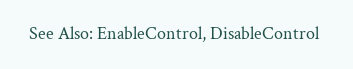See Also: EnableControl, DisableControl